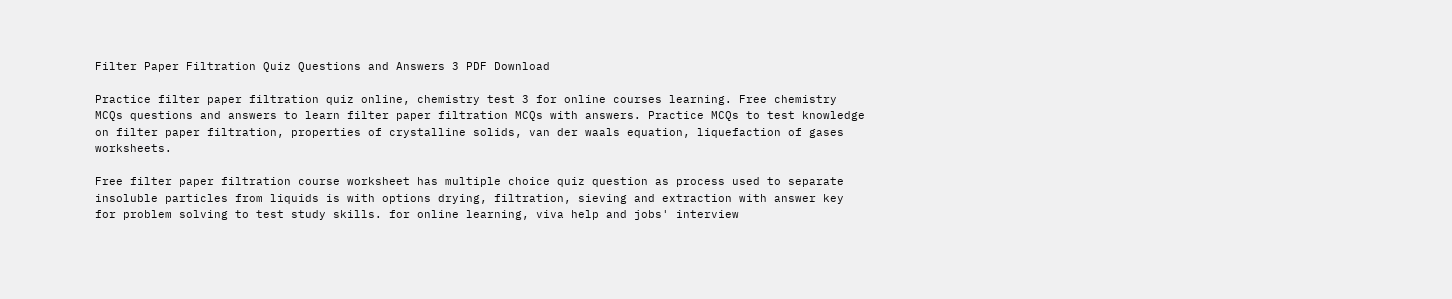Filter Paper Filtration Quiz Questions and Answers 3 PDF Download

Practice filter paper filtration quiz online, chemistry test 3 for online courses learning. Free chemistry MCQs questions and answers to learn filter paper filtration MCQs with answers. Practice MCQs to test knowledge on filter paper filtration, properties of crystalline solids, van der waals equation, liquefaction of gases worksheets.

Free filter paper filtration course worksheet has multiple choice quiz question as process used to separate insoluble particles from liquids is with options drying, filtration, sieving and extraction with answer key for problem solving to test study skills. for online learning, viva help and jobs' interview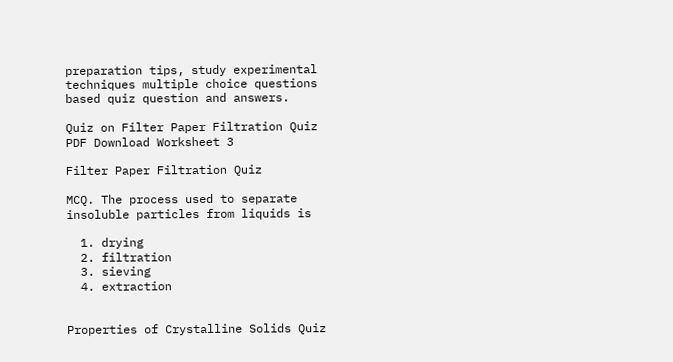preparation tips, study experimental techniques multiple choice questions based quiz question and answers.

Quiz on Filter Paper Filtration Quiz PDF Download Worksheet 3

Filter Paper Filtration Quiz

MCQ. The process used to separate insoluble particles from liquids is

  1. drying
  2. filtration
  3. sieving
  4. extraction


Properties of Crystalline Solids Quiz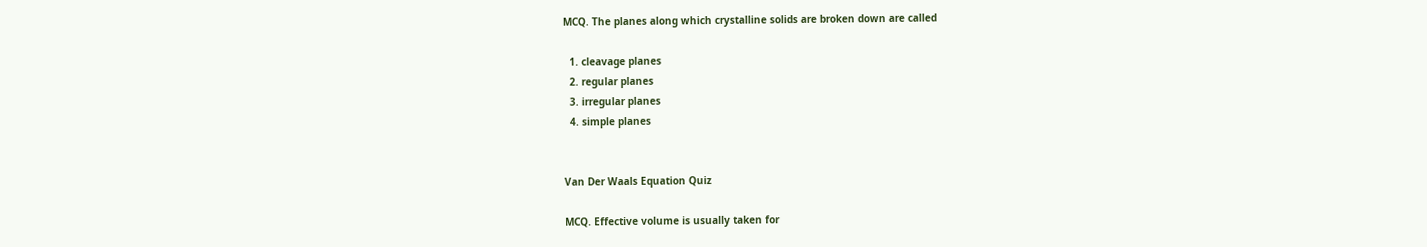MCQ. The planes along which crystalline solids are broken down are called

  1. cleavage planes
  2. regular planes
  3. irregular planes
  4. simple planes


Van Der Waals Equation Quiz

MCQ. Effective volume is usually taken for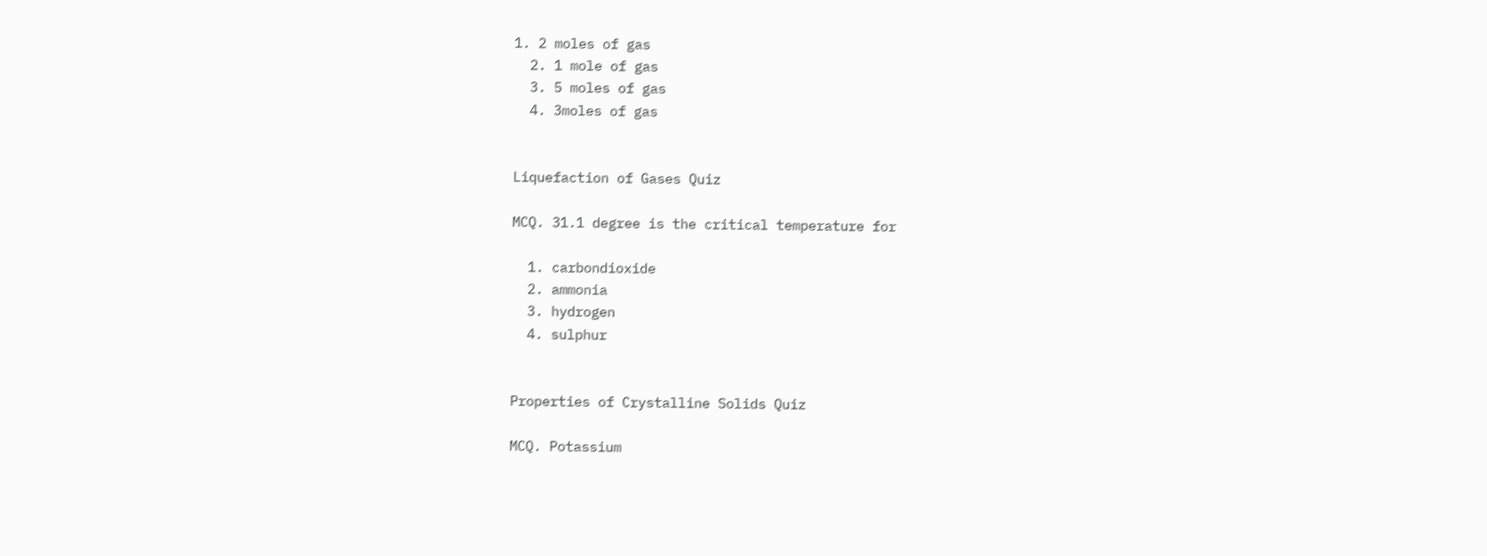1. 2 moles of gas
  2. 1 mole of gas
  3. 5 moles of gas
  4. 3moles of gas


Liquefaction of Gases Quiz

MCQ. 31.1 degree is the critical temperature for

  1. carbondioxide
  2. ammonia
  3. hydrogen
  4. sulphur


Properties of Crystalline Solids Quiz

MCQ. Potassium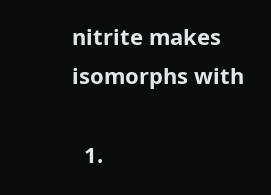nitrite makes isomorphs with

  1.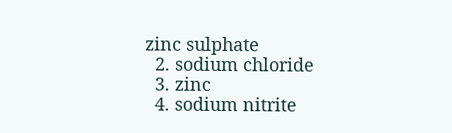zinc sulphate
  2. sodium chloride
  3. zinc
  4. sodium nitrite